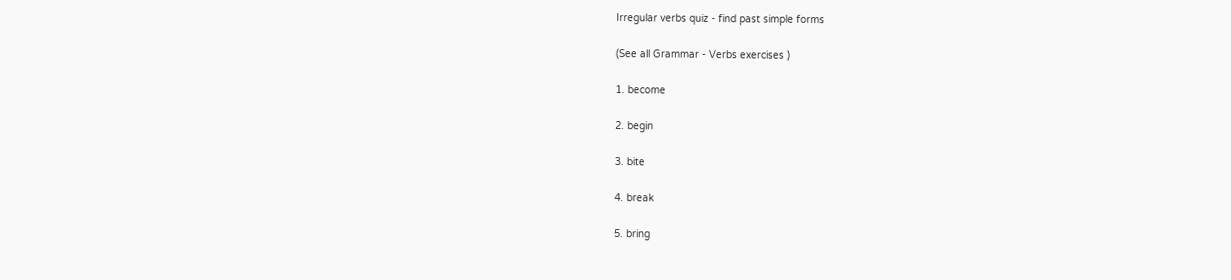Irregular verbs quiz - find past simple forms

(See all Grammar - Verbs exercises )

1. become

2. begin

3. bite

4. break

5. bring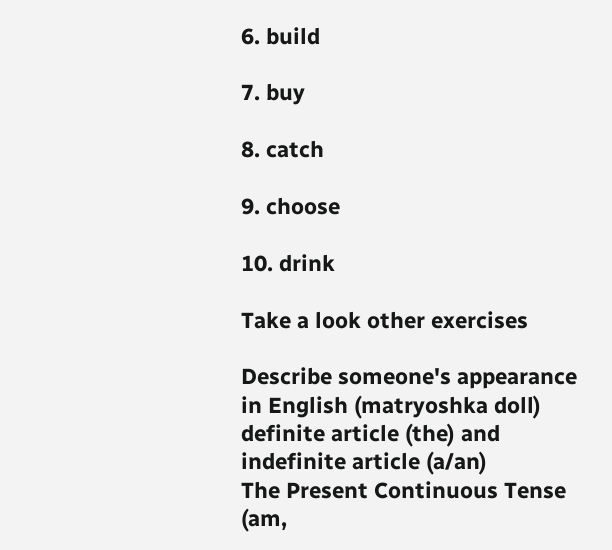6. build

7. buy

8. catch

9. choose

10. drink

Take a look other exercises

Describe someone's appearance in English (matryoshka doll)
definite article (the) and indefinite article (a/an)
The Present Continuous Tense (am,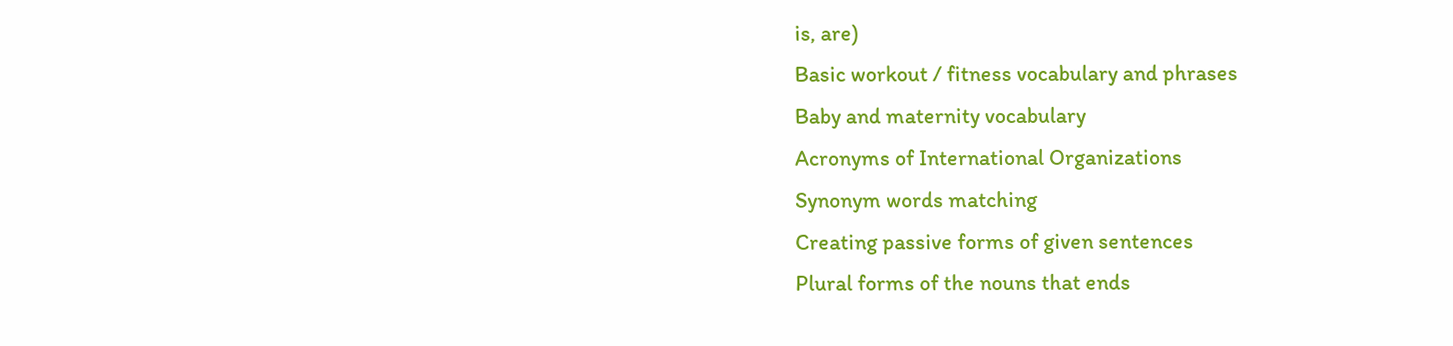is, are)
Basic workout / fitness vocabulary and phrases
Baby and maternity vocabulary
Acronyms of International Organizations
Synonym words matching
Creating passive forms of given sentences
Plural forms of the nouns that ends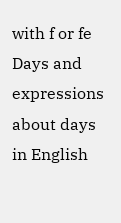with f or fe
Days and expressions about days in English